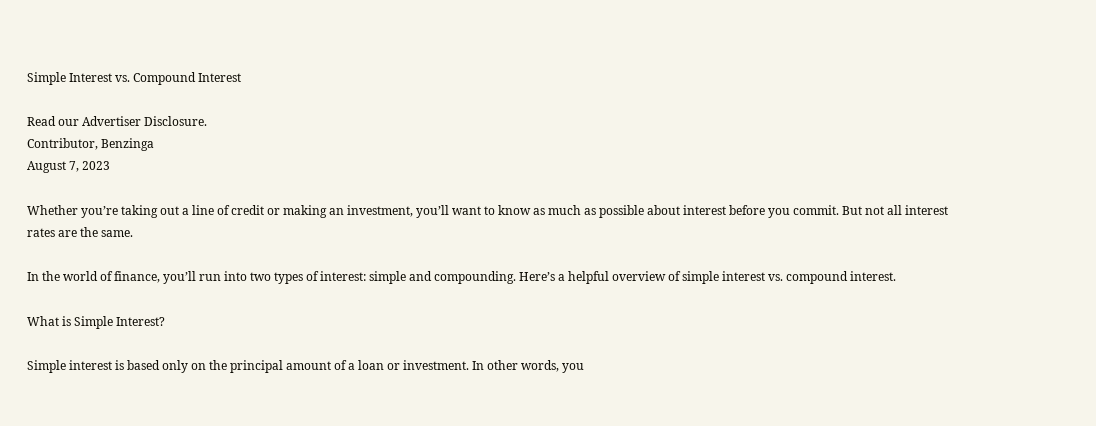Simple Interest vs. Compound Interest

Read our Advertiser Disclosure.
Contributor, Benzinga
August 7, 2023

Whether you’re taking out a line of credit or making an investment, you’ll want to know as much as possible about interest before you commit. But not all interest rates are the same.

In the world of finance, you’ll run into two types of interest: simple and compounding. Here’s a helpful overview of simple interest vs. compound interest.

What is Simple Interest?

Simple interest is based only on the principal amount of a loan or investment. In other words, you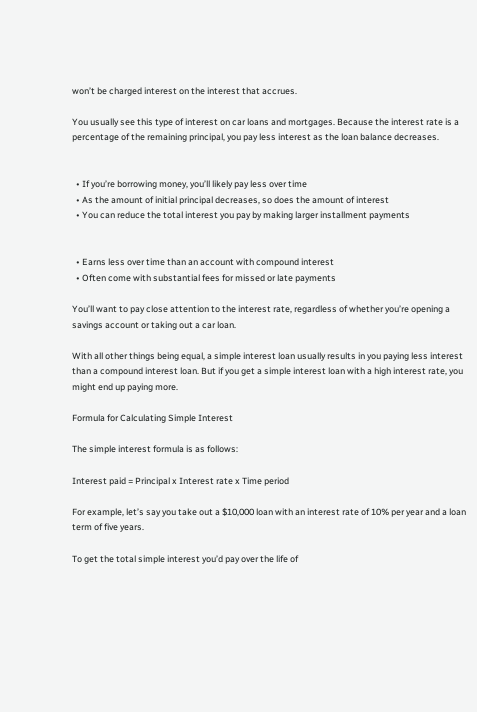won’t be charged interest on the interest that accrues.

You usually see this type of interest on car loans and mortgages. Because the interest rate is a percentage of the remaining principal, you pay less interest as the loan balance decreases.


  • If you’re borrowing money, you’ll likely pay less over time
  • As the amount of initial principal decreases, so does the amount of interest
  • You can reduce the total interest you pay by making larger installment payments


  • Earns less over time than an account with compound interest
  • Often come with substantial fees for missed or late payments

You’ll want to pay close attention to the interest rate, regardless of whether you’re opening a savings account or taking out a car loan.

With all other things being equal, a simple interest loan usually results in you paying less interest than a compound interest loan. But if you get a simple interest loan with a high interest rate, you might end up paying more.

Formula for Calculating Simple Interest

The simple interest formula is as follows:

Interest paid = Principal x Interest rate x Time period

For example, let’s say you take out a $10,000 loan with an interest rate of 10% per year and a loan term of five years.

To get the total simple interest you’d pay over the life of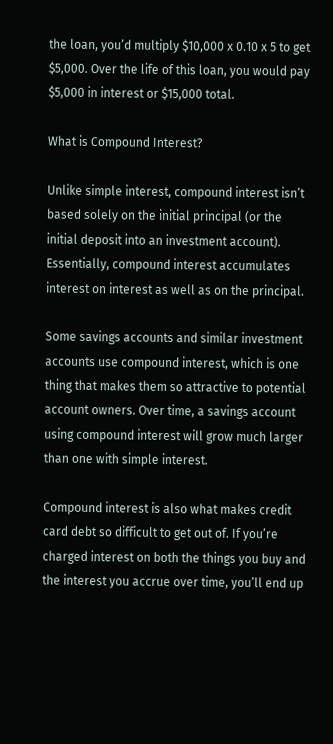the loan, you’d multiply $10,000 x 0.10 x 5 to get $5,000. Over the life of this loan, you would pay $5,000 in interest or $15,000 total.

What is Compound Interest?

Unlike simple interest, compound interest isn’t based solely on the initial principal (or the initial deposit into an investment account). Essentially, compound interest accumulates interest on interest as well as on the principal.

Some savings accounts and similar investment accounts use compound interest, which is one thing that makes them so attractive to potential account owners. Over time, a savings account using compound interest will grow much larger than one with simple interest.

Compound interest is also what makes credit card debt so difficult to get out of. If you’re charged interest on both the things you buy and the interest you accrue over time, you’ll end up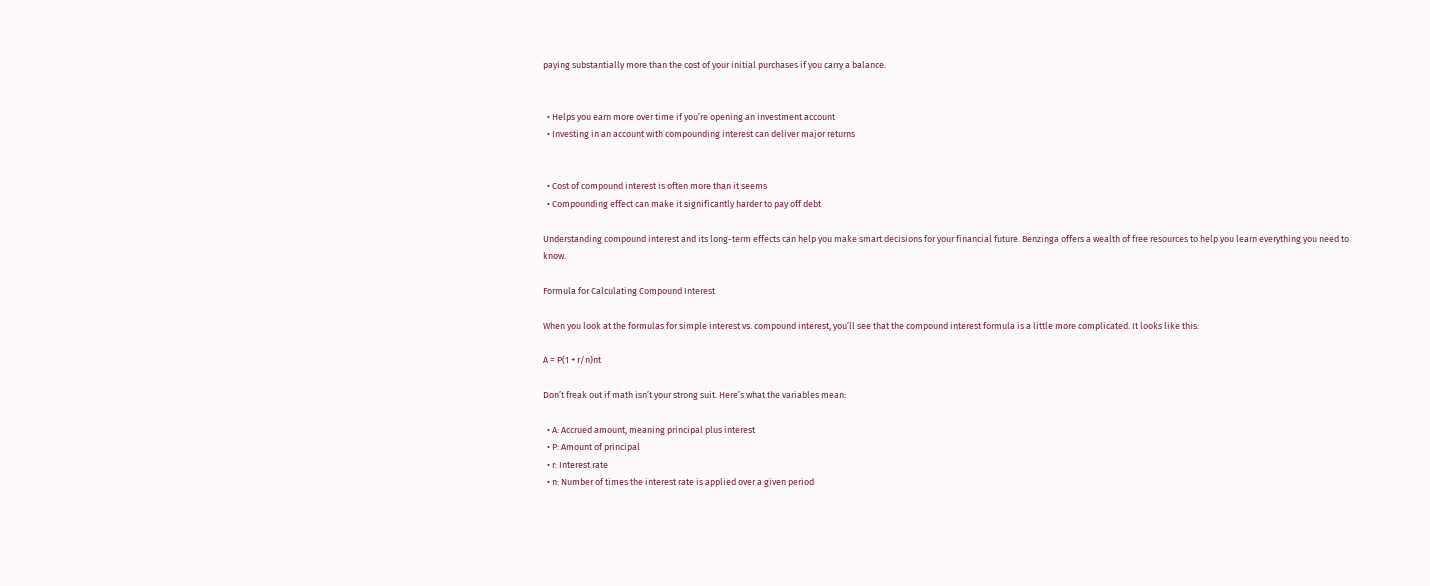paying substantially more than the cost of your initial purchases if you carry a balance.


  • Helps you earn more over time if you’re opening an investment account
  • Investing in an account with compounding interest can deliver major returns


  • Cost of compound interest is often more than it seems
  • Compounding effect can make it significantly harder to pay off debt

Understanding compound interest and its long-term effects can help you make smart decisions for your financial future. Benzinga offers a wealth of free resources to help you learn everything you need to know.

Formula for Calculating Compound Interest

When you look at the formulas for simple interest vs. compound interest, you’ll see that the compound interest formula is a little more complicated. It looks like this:

A = P(1 + r/n)nt

Don’t freak out if math isn’t your strong suit. Here’s what the variables mean:

  • A: Accrued amount, meaning principal plus interest
  • P: Amount of principal
  • r: Interest rate
  • n: Number of times the interest rate is applied over a given period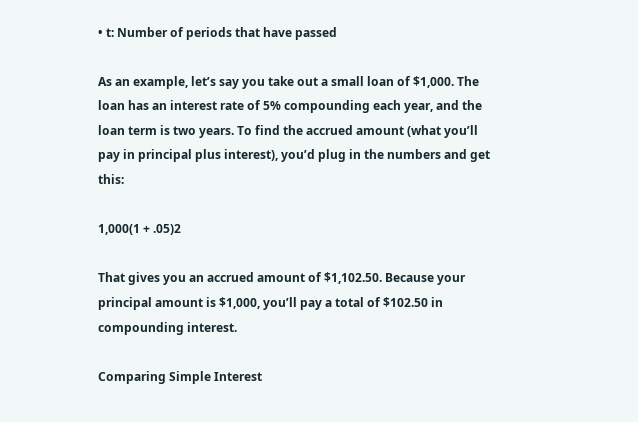• t: Number of periods that have passed

As an example, let’s say you take out a small loan of $1,000. The loan has an interest rate of 5% compounding each year, and the loan term is two years. To find the accrued amount (what you’ll pay in principal plus interest), you’d plug in the numbers and get this:

1,000(1 + .05)2

That gives you an accrued amount of $1,102.50. Because your principal amount is $1,000, you’ll pay a total of $102.50 in compounding interest.

Comparing Simple Interest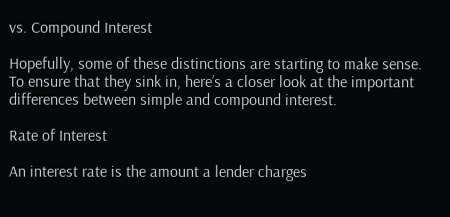vs. Compound Interest

Hopefully, some of these distinctions are starting to make sense. To ensure that they sink in, here’s a closer look at the important differences between simple and compound interest.

Rate of Interest

An interest rate is the amount a lender charges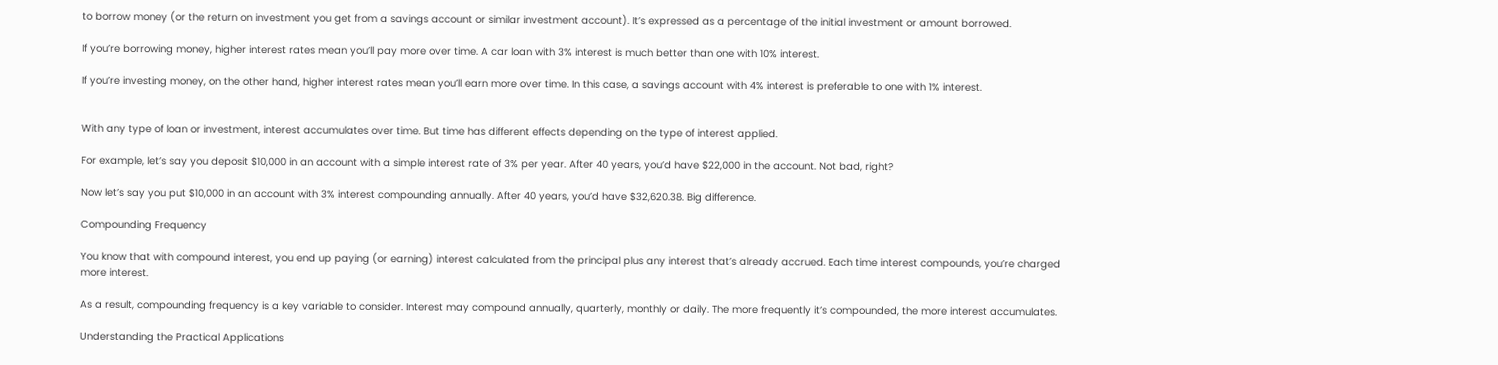to borrow money (or the return on investment you get from a savings account or similar investment account). It’s expressed as a percentage of the initial investment or amount borrowed.

If you’re borrowing money, higher interest rates mean you’ll pay more over time. A car loan with 3% interest is much better than one with 10% interest.

If you’re investing money, on the other hand, higher interest rates mean you’ll earn more over time. In this case, a savings account with 4% interest is preferable to one with 1% interest.


With any type of loan or investment, interest accumulates over time. But time has different effects depending on the type of interest applied.

For example, let’s say you deposit $10,000 in an account with a simple interest rate of 3% per year. After 40 years, you’d have $22,000 in the account. Not bad, right?

Now let’s say you put $10,000 in an account with 3% interest compounding annually. After 40 years, you’d have $32,620.38. Big difference.

Compounding Frequency

You know that with compound interest, you end up paying (or earning) interest calculated from the principal plus any interest that’s already accrued. Each time interest compounds, you’re charged more interest.

As a result, compounding frequency is a key variable to consider. Interest may compound annually, quarterly, monthly or daily. The more frequently it’s compounded, the more interest accumulates.

Understanding the Practical Applications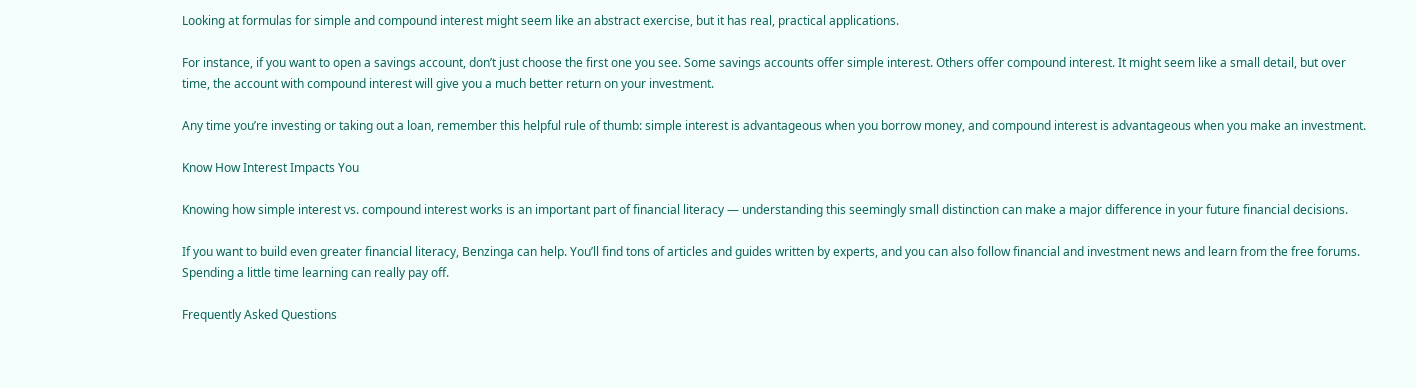Looking at formulas for simple and compound interest might seem like an abstract exercise, but it has real, practical applications.

For instance, if you want to open a savings account, don’t just choose the first one you see. Some savings accounts offer simple interest. Others offer compound interest. It might seem like a small detail, but over time, the account with compound interest will give you a much better return on your investment.

Any time you’re investing or taking out a loan, remember this helpful rule of thumb: simple interest is advantageous when you borrow money, and compound interest is advantageous when you make an investment.

Know How Interest Impacts You

Knowing how simple interest vs. compound interest works is an important part of financial literacy — understanding this seemingly small distinction can make a major difference in your future financial decisions.

If you want to build even greater financial literacy, Benzinga can help. You’ll find tons of articles and guides written by experts, and you can also follow financial and investment news and learn from the free forums. Spending a little time learning can really pay off.

Frequently Asked Questions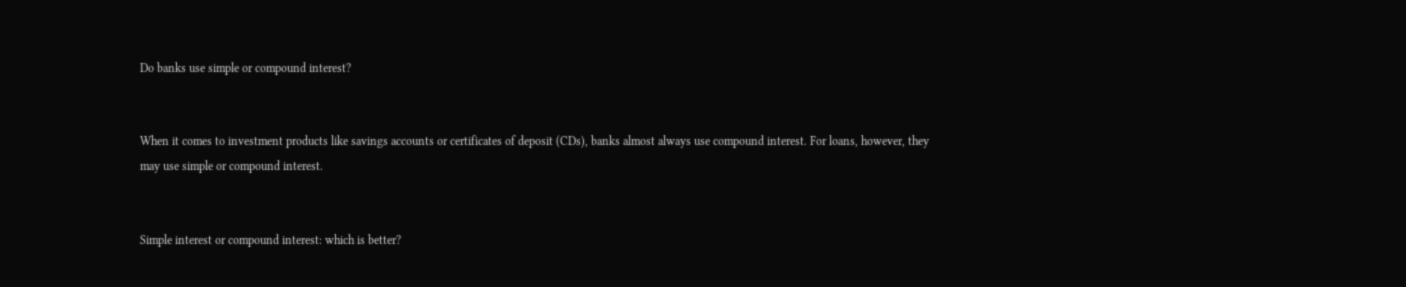Do banks use simple or compound interest?


When it comes to investment products like savings accounts or certificates of deposit (CDs), banks almost always use compound interest. For loans, however, they may use simple or compound interest.


Simple interest or compound interest: which is better?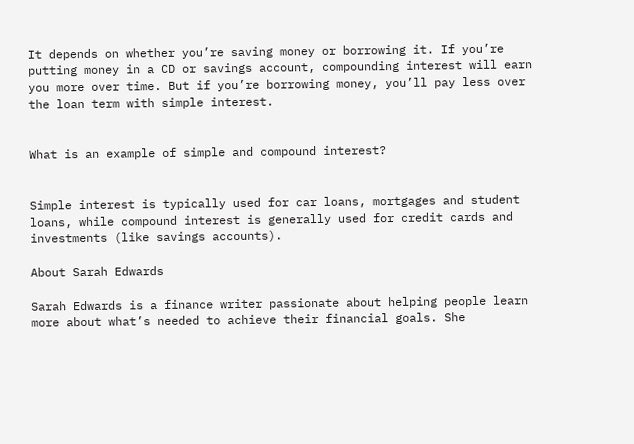It depends on whether you’re saving money or borrowing it. If you’re putting money in a CD or savings account, compounding interest will earn you more over time. But if you’re borrowing money, you’ll pay less over the loan term with simple interest.


What is an example of simple and compound interest?


Simple interest is typically used for car loans, mortgages and student loans, while compound interest is generally used for credit cards and investments (like savings accounts).

About Sarah Edwards

Sarah Edwards is a finance writer passionate about helping people learn more about what’s needed to achieve their financial goals. She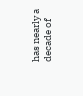has nearly a decade of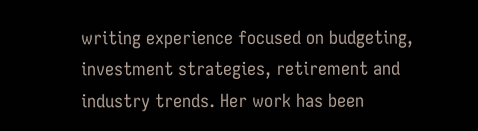writing experience focused on budgeting, investment strategies, retirement and industry trends. Her work has been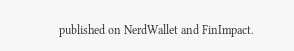published on NerdWallet and FinImpact.